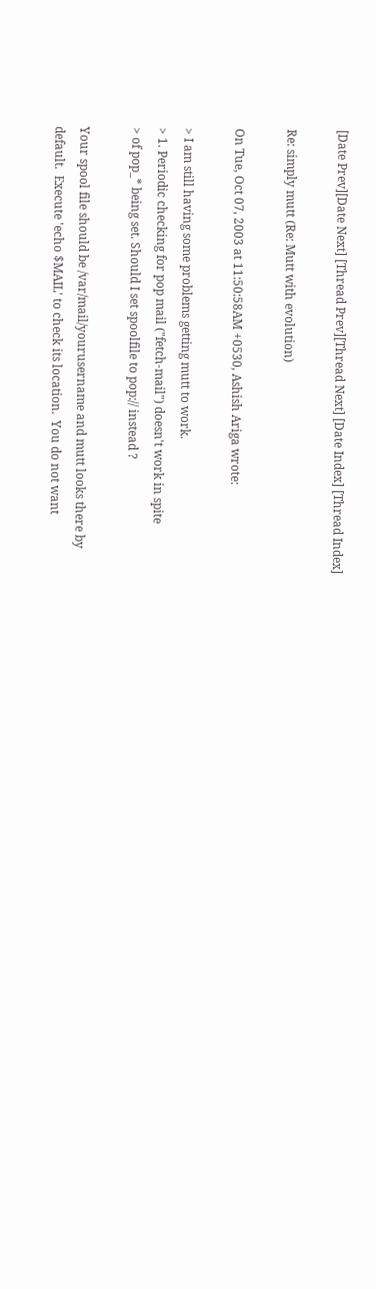[Date Prev][Date Next] [Thread Prev][Thread Next] [Date Index] [Thread Index]

Re: simply mutt (Re: Mutt with evolution)

On Tue, Oct 07, 2003 at 11:50:58AM +0530, Ashish Ariga wrote:

> I am still having some problems getting mutt to work.
> 1. Periodic checking for pop mail ("fetch-mail") doesn't work in spite
> of pop_* being set. Should I set spoolfile to pop:// instead ?

Your spool file should be /var/mail/yourusername and mutt looks there by
default.  Execute 'echo $MAIL' to check its location.  You do not want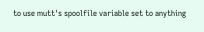to use mutt's spoolfile variable set to anything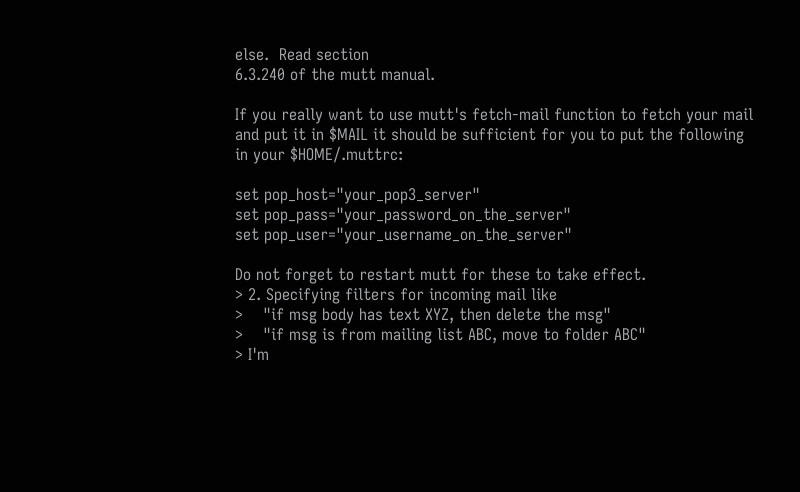else.  Read section
6.3.240 of the mutt manual.

If you really want to use mutt's fetch-mail function to fetch your mail
and put it in $MAIL it should be sufficient for you to put the following
in your $HOME/.muttrc:

set pop_host="your_pop3_server"
set pop_pass="your_password_on_the_server"
set pop_user="your_username_on_the_server"

Do not forget to restart mutt for these to take effect.
> 2. Specifying filters for incoming mail like
>    "if msg body has text XYZ, then delete the msg"
>    "if msg is from mailing list ABC, move to folder ABC"
> I'm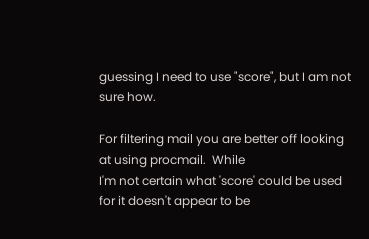guessing I need to use "score", but I am not sure how.

For filtering mail you are better off looking at using procmail.  While
I'm not certain what 'score' could be used for it doesn't appear to be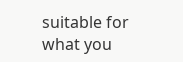suitable for what you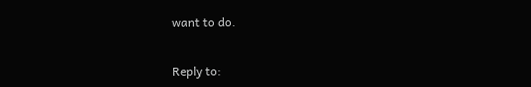want to do.


Reply to: